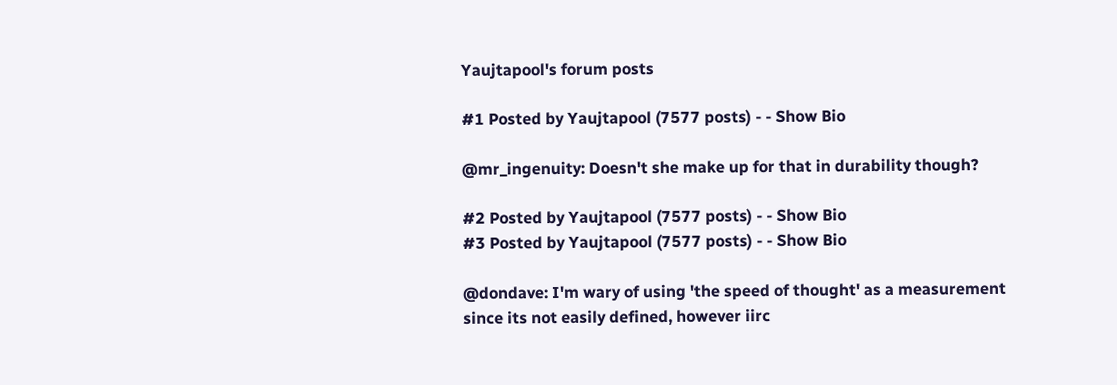Yaujtapool's forum posts

#1 Posted by Yaujtapool (7577 posts) - - Show Bio

@mr_ingenuity: Doesn't she make up for that in durability though?

#2 Posted by Yaujtapool (7577 posts) - - Show Bio
#3 Posted by Yaujtapool (7577 posts) - - Show Bio

@dondave: I'm wary of using 'the speed of thought' as a measurement since its not easily defined, however iirc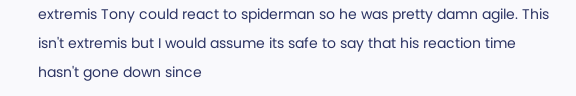extremis Tony could react to spiderman so he was pretty damn agile. This isn't extremis but I would assume its safe to say that his reaction time hasn't gone down since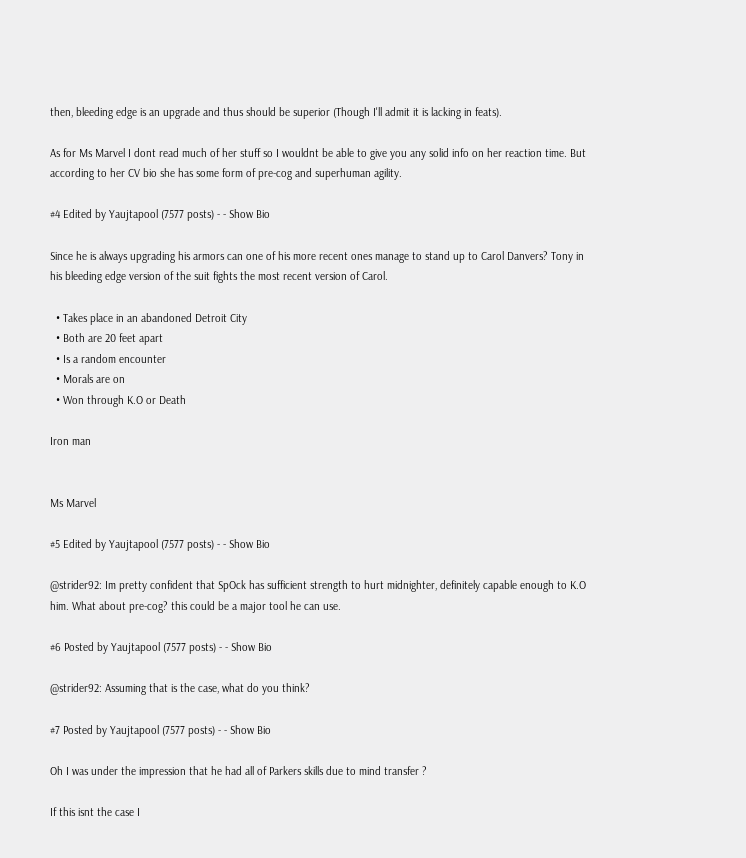then, bleeding edge is an upgrade and thus should be superior (Though I'll admit it is lacking in feats).

As for Ms Marvel I dont read much of her stuff so I wouldnt be able to give you any solid info on her reaction time. But according to her CV bio she has some form of pre-cog and superhuman agility.

#4 Edited by Yaujtapool (7577 posts) - - Show Bio

Since he is always upgrading his armors can one of his more recent ones manage to stand up to Carol Danvers? Tony in his bleeding edge version of the suit fights the most recent version of Carol.

  • Takes place in an abandoned Detroit City
  • Both are 20 feet apart
  • Is a random encounter
  • Morals are on
  • Won through K.O or Death

Iron man


Ms Marvel

#5 Edited by Yaujtapool (7577 posts) - - Show Bio

@strider92: Im pretty confident that SpOck has sufficient strength to hurt midnighter, definitely capable enough to K.O him. What about pre-cog? this could be a major tool he can use.

#6 Posted by Yaujtapool (7577 posts) - - Show Bio

@strider92: Assuming that is the case, what do you think?

#7 Posted by Yaujtapool (7577 posts) - - Show Bio

Oh I was under the impression that he had all of Parkers skills due to mind transfer ?

If this isnt the case I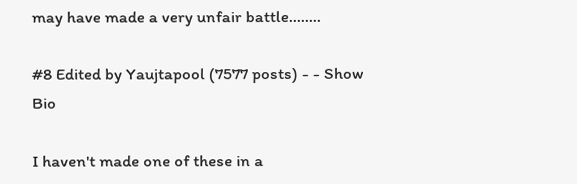may have made a very unfair battle........

#8 Edited by Yaujtapool (7577 posts) - - Show Bio

I haven't made one of these in a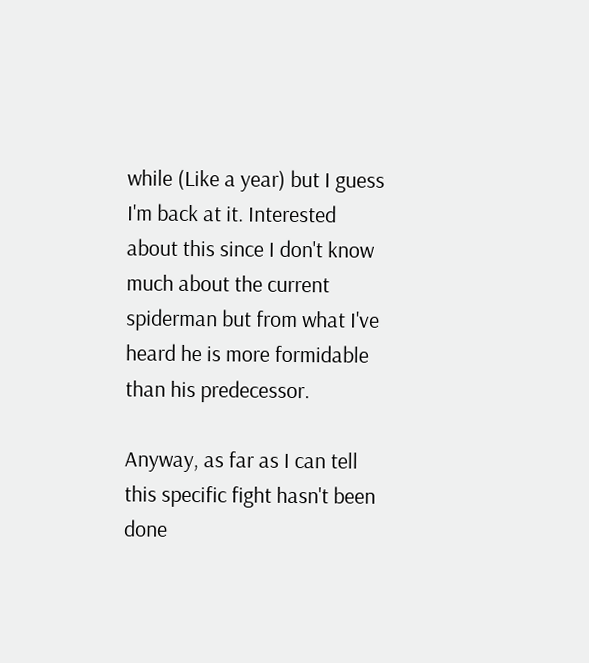while (Like a year) but I guess I'm back at it. Interested about this since I don't know much about the current spiderman but from what I've heard he is more formidable than his predecessor.

Anyway, as far as I can tell this specific fight hasn't been done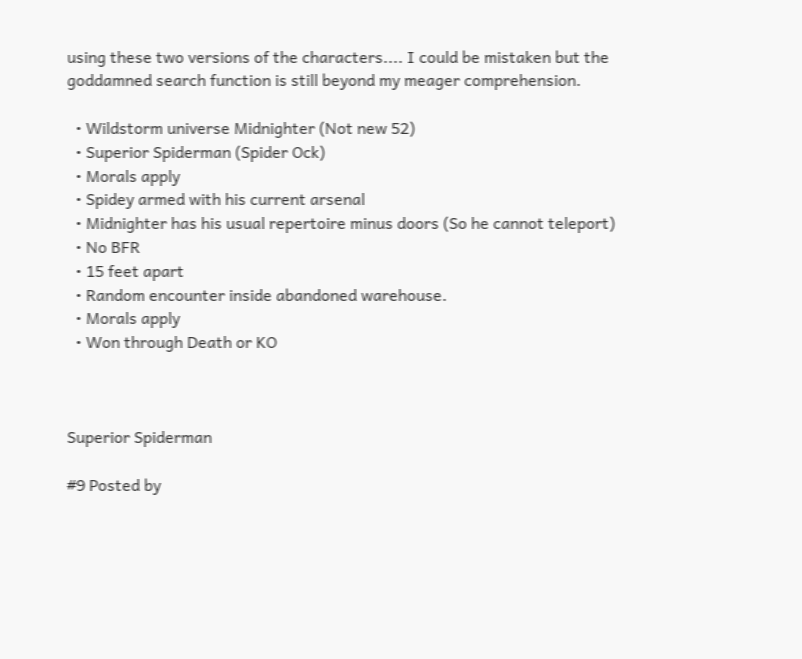using these two versions of the characters.... I could be mistaken but the goddamned search function is still beyond my meager comprehension.

  • Wildstorm universe Midnighter (Not new 52)
  • Superior Spiderman (Spider Ock)
  • Morals apply
  • Spidey armed with his current arsenal
  • Midnighter has his usual repertoire minus doors (So he cannot teleport)
  • No BFR
  • 15 feet apart
  • Random encounter inside abandoned warehouse.
  • Morals apply
  • Won through Death or KO



Superior Spiderman

#9 Posted by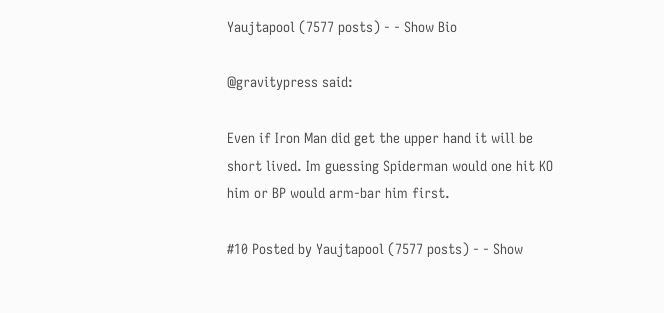Yaujtapool (7577 posts) - - Show Bio

@gravitypress said:

Even if Iron Man did get the upper hand it will be short lived. Im guessing Spiderman would one hit KO him or BP would arm-bar him first.

#10 Posted by Yaujtapool (7577 posts) - - Show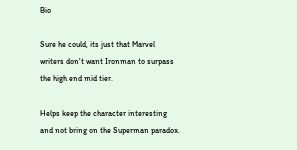Bio

Sure he could, its just that Marvel writers don't want Ironman to surpass the high end mid tier.

Helps keep the character interesting and not bring on the Superman paradox.